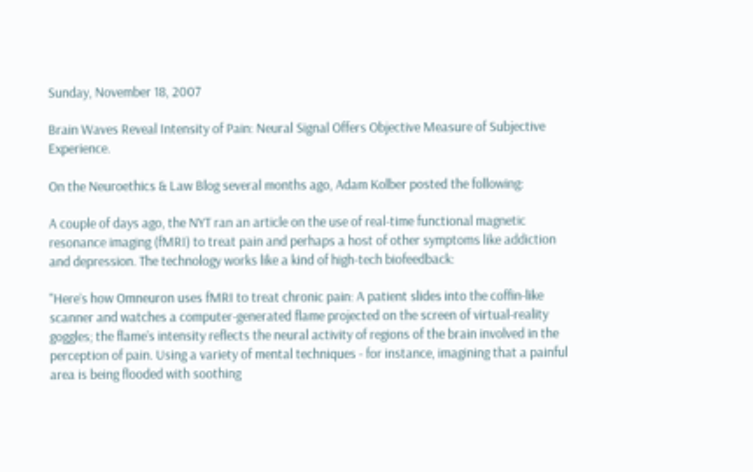Sunday, November 18, 2007

Brain Waves Reveal Intensity of Pain: Neural Signal Offers Objective Measure of Subjective Experience.

On the Neuroethics & Law Blog several months ago, Adam Kolber posted the following:

A couple of days ago, the NYT ran an article on the use of real-time functional magnetic resonance imaging (fMRI) to treat pain and perhaps a host of other symptoms like addiction and depression. The technology works like a kind of high-tech biofeedback:

"Here’s how Omneuron uses fMRI to treat chronic pain: A patient slides into the coffin-like scanner and watches a computer-generated flame projected on the screen of virtual-reality goggles; the flame’s intensity reflects the neural activity of regions of the brain involved in the perception of pain. Using a variety of mental techniques - for instance, imagining that a painful area is being flooded with soothing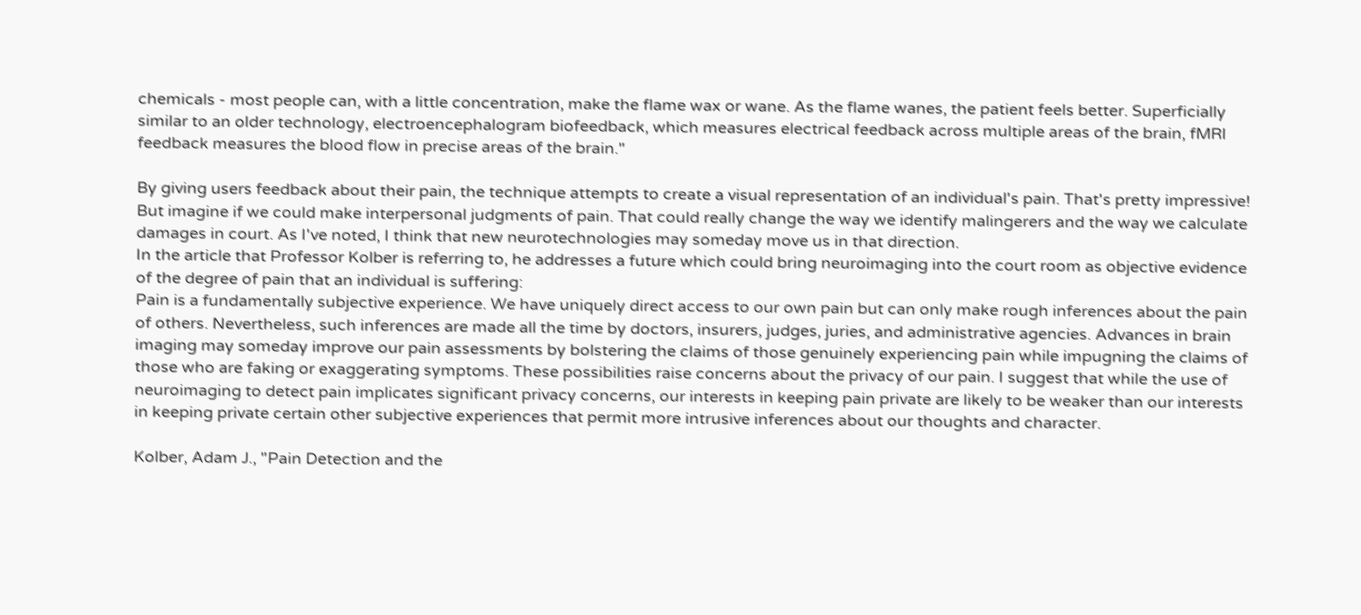chemicals - most people can, with a little concentration, make the flame wax or wane. As the flame wanes, the patient feels better. Superficially similar to an older technology, electroencephalogram biofeedback, which measures electrical feedback across multiple areas of the brain, fMRI feedback measures the blood flow in precise areas of the brain."

By giving users feedback about their pain, the technique attempts to create a visual representation of an individual's pain. That's pretty impressive! But imagine if we could make interpersonal judgments of pain. That could really change the way we identify malingerers and the way we calculate damages in court. As I've noted, I think that new neurotechnologies may someday move us in that direction.
In the article that Professor Kolber is referring to, he addresses a future which could bring neuroimaging into the court room as objective evidence of the degree of pain that an individual is suffering:
Pain is a fundamentally subjective experience. We have uniquely direct access to our own pain but can only make rough inferences about the pain of others. Nevertheless, such inferences are made all the time by doctors, insurers, judges, juries, and administrative agencies. Advances in brain imaging may someday improve our pain assessments by bolstering the claims of those genuinely experiencing pain while impugning the claims of those who are faking or exaggerating symptoms. These possibilities raise concerns about the privacy of our pain. I suggest that while the use of neuroimaging to detect pain implicates significant privacy concerns, our interests in keeping pain private are likely to be weaker than our interests in keeping private certain other subjective experiences that permit more intrusive inferences about our thoughts and character.

Kolber, Adam J., "Pain Detection and the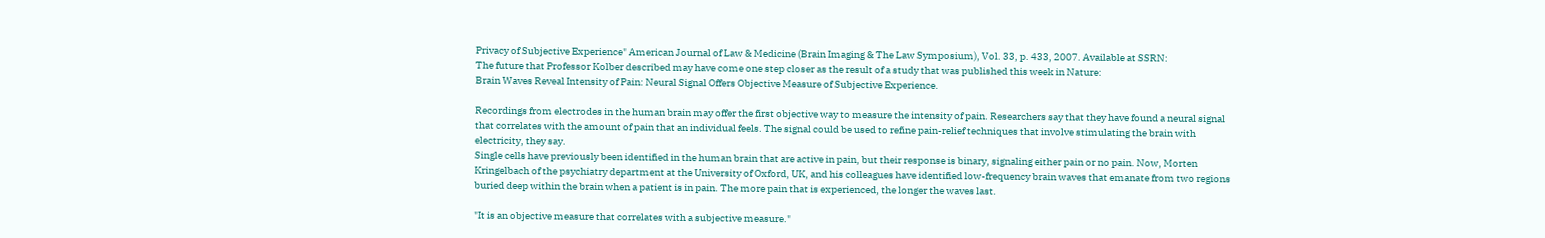Privacy of Subjective Experience" American Journal of Law & Medicine (Brain Imaging & The Law Symposium), Vol. 33, p. 433, 2007. Available at SSRN:
The future that Professor Kolber described may have come one step closer as the result of a study that was published this week in Nature:
Brain Waves Reveal Intensity of Pain: Neural Signal Offers Objective Measure of Subjective Experience.

Recordings from electrodes in the human brain may offer the first objective way to measure the intensity of pain. Researchers say that they have found a neural signal that correlates with the amount of pain that an individual feels. The signal could be used to refine pain-relief techniques that involve stimulating the brain with electricity, they say.
Single cells have previously been identified in the human brain that are active in pain, but their response is binary, signaling either pain or no pain. Now, Morten Kringelbach of the psychiatry department at the University of Oxford, UK, and his colleagues have identified low-frequency brain waves that emanate from two regions buried deep within the brain when a patient is in pain. The more pain that is experienced, the longer the waves last.

"It is an objective measure that correlates with a subjective measure."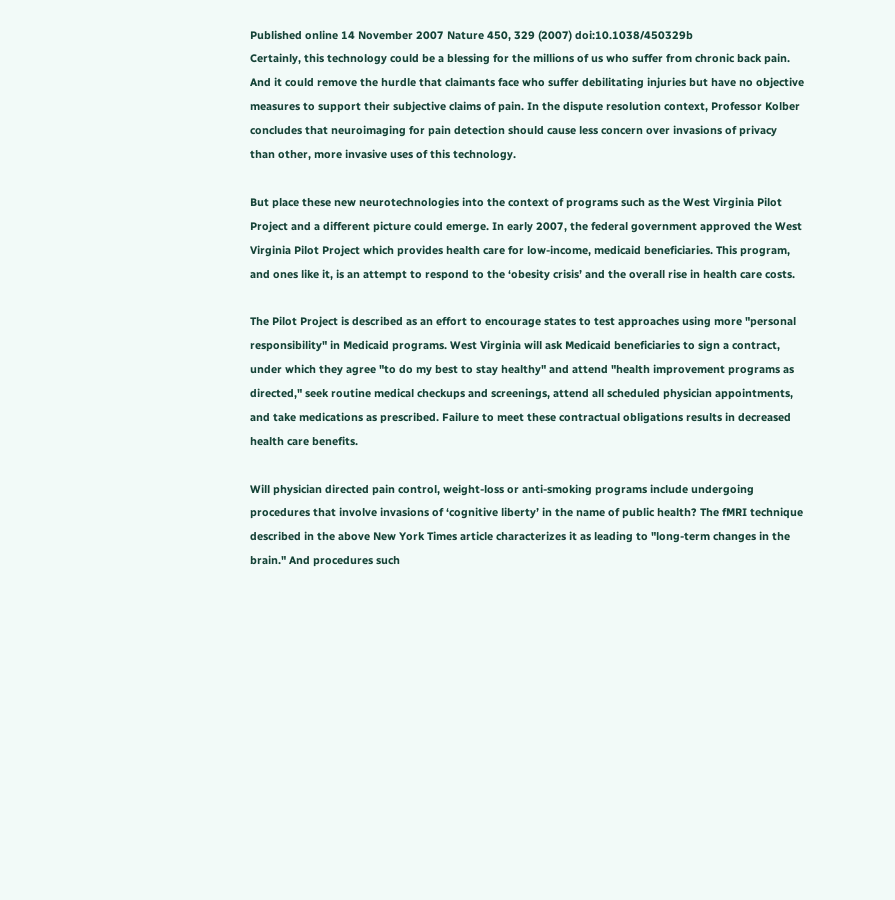Published online 14 November 2007 Nature 450, 329 (2007) doi:10.1038/450329b
Certainly, this technology could be a blessing for the millions of us who suffer from chronic back pain. And it could remove the hurdle that claimants face who suffer debilitating injuries but have no objective measures to support their subjective claims of pain. In the dispute resolution context, Professor Kolber concludes that neuroimaging for pain detection should cause less concern over invasions of privacy than other, more invasive uses of this technology.

But place these new neurotechnologies into the context of programs such as the West Virginia Pilot Project and a different picture could emerge. In early 2007, the federal government approved the West Virginia Pilot Project which provides health care for low-income, medicaid beneficiaries. This program, and ones like it, is an attempt to respond to the ‘obesity crisis’ and the overall rise in health care costs.

The Pilot Project is described as an effort to encourage states to test approaches using more "personal responsibility" in Medicaid programs. West Virginia will ask Medicaid beneficiaries to sign a contract, under which they agree "to do my best to stay healthy" and attend "health improvement programs as directed," seek routine medical checkups and screenings, attend all scheduled physician appointments, and take medications as prescribed. Failure to meet these contractual obligations results in decreased health care benefits.

Will physician directed pain control, weight-loss or anti-smoking programs include undergoing procedures that involve invasions of ‘cognitive liberty’ in the name of public health? The fMRI technique described in the above New York Times article characterizes it as leading to "long-term changes in the brain." And procedures such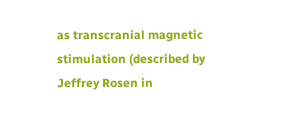as transcranial magnetic stimulation (described by Jeffrey Rosen in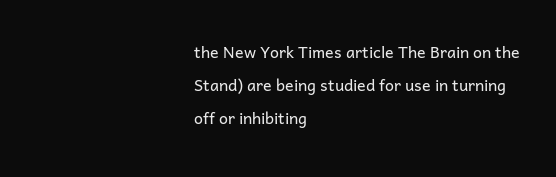the New York Times article The Brain on the Stand) are being studied for use in turning off or inhibiting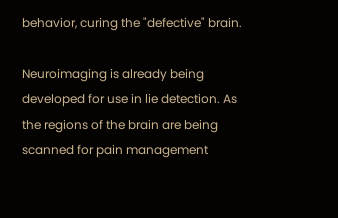behavior, curing the "defective" brain.

Neuroimaging is already being developed for use in lie detection. As the regions of the brain are being scanned for pain management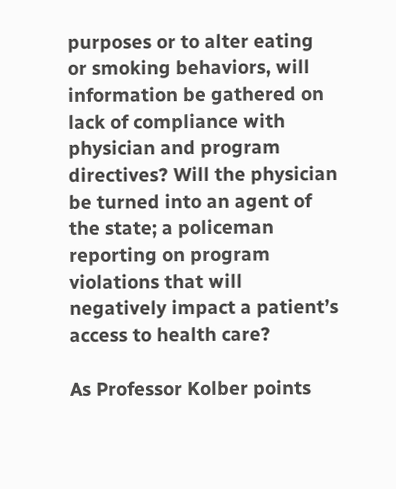purposes or to alter eating or smoking behaviors, will information be gathered on lack of compliance with physician and program directives? Will the physician be turned into an agent of the state; a policeman reporting on program violations that will negatively impact a patient’s access to health care?

As Professor Kolber points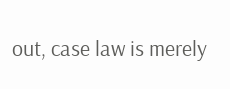out, case law is merely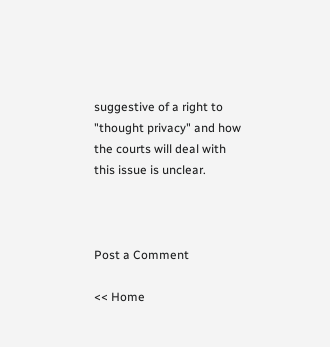suggestive of a right to "thought privacy" and how the courts will deal with this issue is unclear.



Post a Comment

<< Home